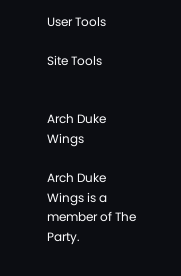User Tools

Site Tools


Arch Duke Wings

Arch Duke Wings is a member of The Party.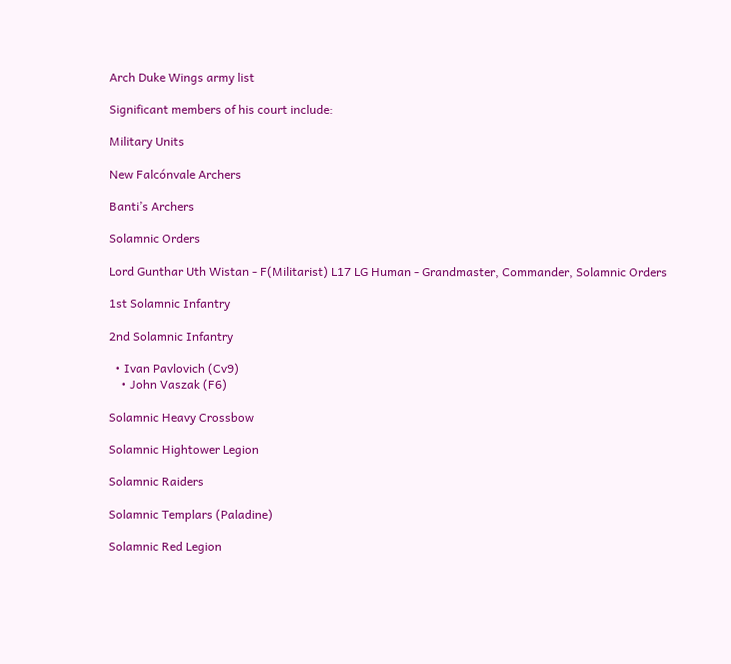Arch Duke Wings army list

Significant members of his court include:

Military Units

New Falcónvale Archers

Banti’s Archers

Solamnic Orders

Lord Gunthar Uth Wistan - F(Militarist) L17 LG Human - Grandmaster, Commander, Solamnic Orders

1st Solamnic Infantry

2nd Solamnic Infantry

  • Ivan Pavlovich (Cv9)
    • John Vaszak (F6)

Solamnic Heavy Crossbow

Solamnic Hightower Legion

Solamnic Raiders

Solamnic Templars (Paladine)

Solamnic Red Legion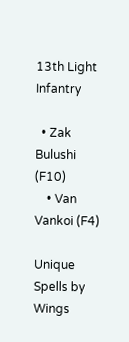13th Light Infantry

  • Zak Bulushi (F10)
    • Van Vankoi (F4)

Unique Spells by Wings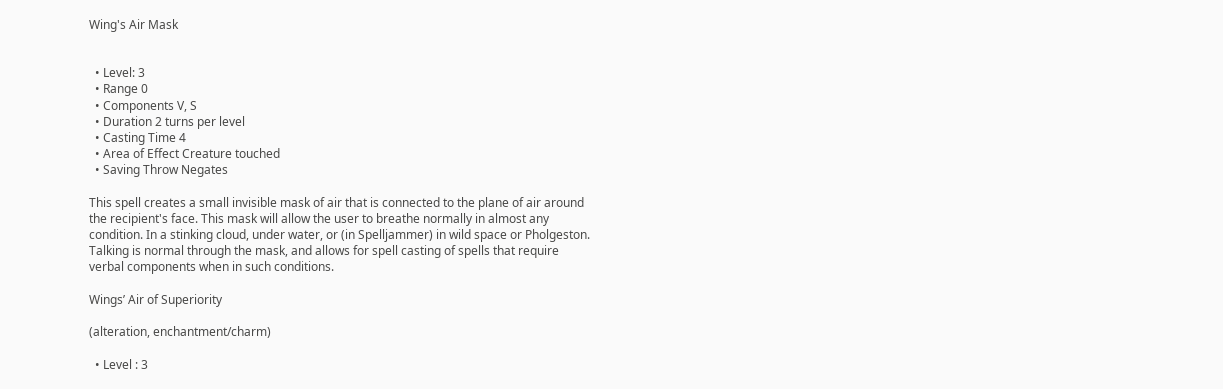Wing's Air Mask


  • Level: 3
  • Range 0
  • Components V, S
  • Duration 2 turns per level
  • Casting Time 4
  • Area of Effect Creature touched
  • Saving Throw Negates

This spell creates a small invisible mask of air that is connected to the plane of air around the recipient's face. This mask will allow the user to breathe normally in almost any condition. In a stinking cloud, under water, or (in Spelljammer) in wild space or Pholgeston. Talking is normal through the mask, and allows for spell casting of spells that require verbal components when in such conditions.

Wings’ Air of Superiority

(alteration, enchantment/charm)

  • Level : 3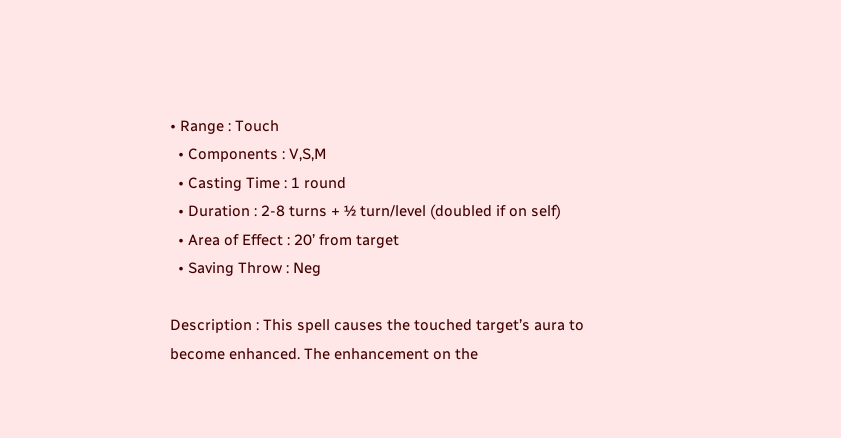• Range : Touch
  • Components : V,S,M
  • Casting Time : 1 round
  • Duration : 2-8 turns + ½ turn/level (doubled if on self)
  • Area of Effect : 20’ from target
  • Saving Throw : Neg

Description : This spell causes the touched target’s aura to become enhanced. The enhancement on the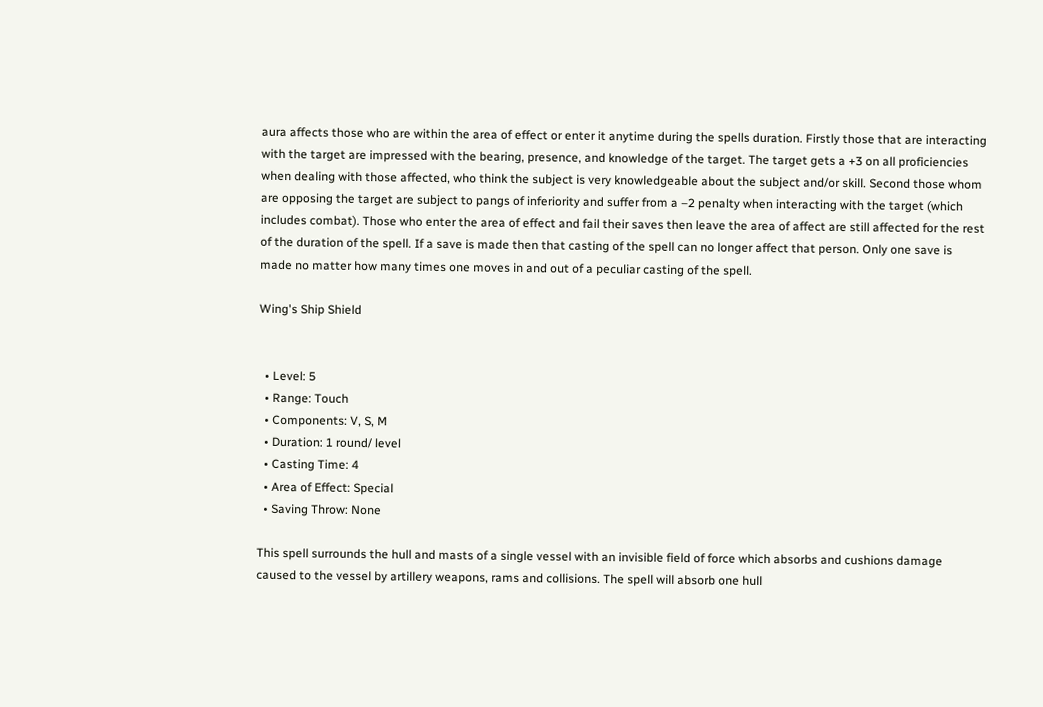aura affects those who are within the area of effect or enter it anytime during the spells duration. Firstly those that are interacting with the target are impressed with the bearing, presence, and knowledge of the target. The target gets a +3 on all proficiencies when dealing with those affected, who think the subject is very knowledgeable about the subject and/or skill. Second those whom are opposing the target are subject to pangs of inferiority and suffer from a –2 penalty when interacting with the target (which includes combat). Those who enter the area of effect and fail their saves then leave the area of affect are still affected for the rest of the duration of the spell. If a save is made then that casting of the spell can no longer affect that person. Only one save is made no matter how many times one moves in and out of a peculiar casting of the spell.

Wing's Ship Shield


  • Level: 5
  • Range: Touch
  • Components: V, S, M
  • Duration: 1 round/ level
  • Casting Time: 4
  • Area of Effect: Special
  • Saving Throw: None

This spell surrounds the hull and masts of a single vessel with an invisible field of force which absorbs and cushions damage caused to the vessel by artillery weapons, rams and collisions. The spell will absorb one hull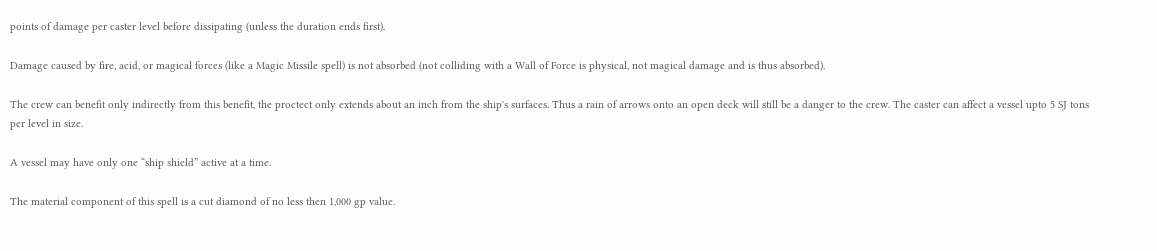points of damage per caster level before dissipating (unless the duration ends first).

Damage caused by fire, acid, or magical forces (like a Magic Missile spell) is not absorbed (not colliding with a Wall of Force is physical, not magical damage and is thus absorbed).

The crew can benefit only indirectly from this benefit, the proctect only extends about an inch from the ship's surfaces. Thus a rain of arrows onto an open deck will still be a danger to the crew. The caster can affect a vessel upto 5 SJ tons per level in size.

A vessel may have only one “ship shield” active at a time.

The material component of this spell is a cut diamond of no less then 1,000 gp value.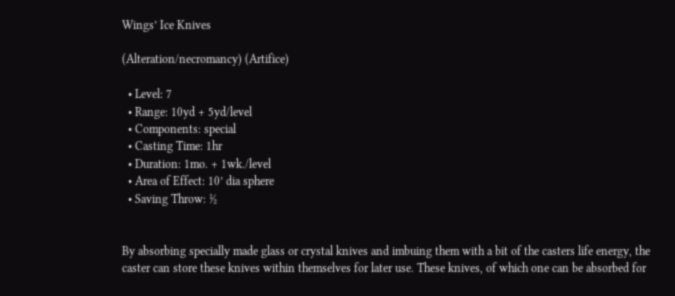Wings’ Ice Knives

(Alteration/necromancy) (Artifice)

  • Level: 7
  • Range: 10yd + 5yd/level
  • Components: special
  • Casting Time: 1hr
  • Duration: 1mo. + 1wk./level
  • Area of Effect: 10’ dia sphere
  • Saving Throw: ½


By absorbing specially made glass or crystal knives and imbuing them with a bit of the casters life energy, the caster can store these knives within themselves for later use. These knives, of which one can be absorbed for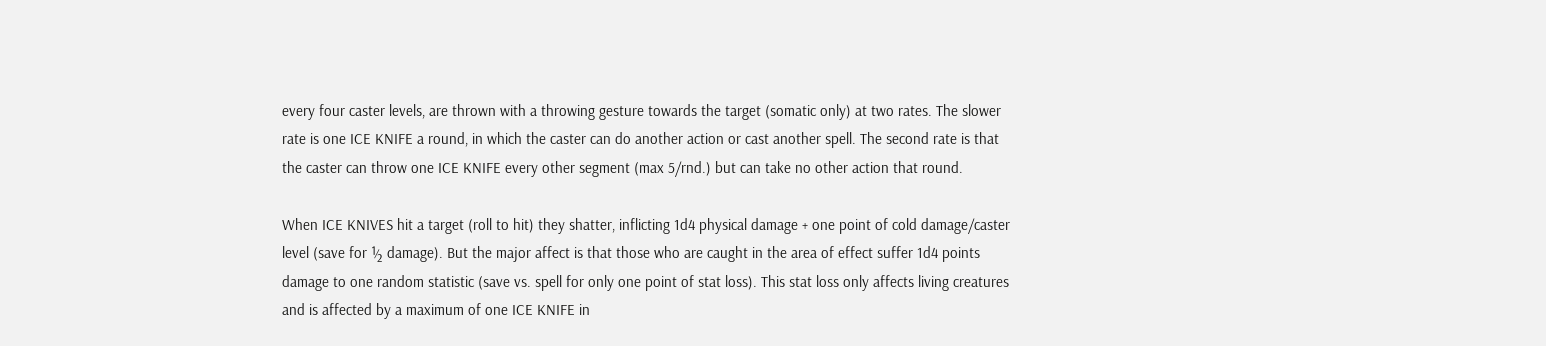every four caster levels, are thrown with a throwing gesture towards the target (somatic only) at two rates. The slower rate is one ICE KNIFE a round, in which the caster can do another action or cast another spell. The second rate is that the caster can throw one ICE KNIFE every other segment (max 5/rnd.) but can take no other action that round.

When ICE KNIVES hit a target (roll to hit) they shatter, inflicting 1d4 physical damage + one point of cold damage/caster level (save for ½ damage). But the major affect is that those who are caught in the area of effect suffer 1d4 points damage to one random statistic (save vs. spell for only one point of stat loss). This stat loss only affects living creatures and is affected by a maximum of one ICE KNIFE in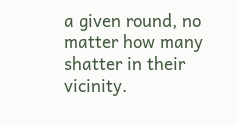a given round, no matter how many shatter in their vicinity.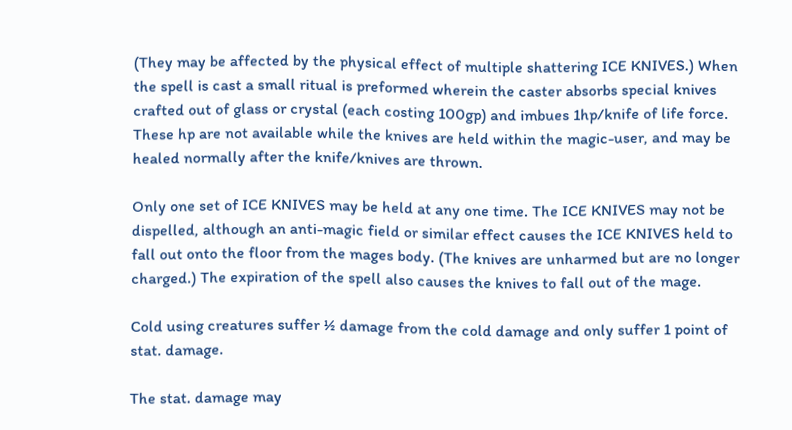(They may be affected by the physical effect of multiple shattering ICE KNIVES.) When the spell is cast a small ritual is preformed wherein the caster absorbs special knives crafted out of glass or crystal (each costing 100gp) and imbues 1hp/knife of life force. These hp are not available while the knives are held within the magic-user, and may be healed normally after the knife/knives are thrown.

Only one set of ICE KNIVES may be held at any one time. The ICE KNIVES may not be dispelled, although an anti-magic field or similar effect causes the ICE KNIVES held to fall out onto the floor from the mages body. (The knives are unharmed but are no longer charged.) The expiration of the spell also causes the knives to fall out of the mage.

Cold using creatures suffer ½ damage from the cold damage and only suffer 1 point of stat. damage.

The stat. damage may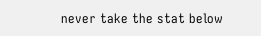never take the stat below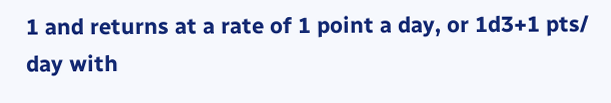1 and returns at a rate of 1 point a day, or 1d3+1 pts/ day with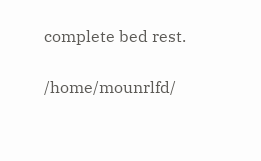complete bed rest.

/home/mounrlfd/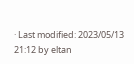· Last modified: 2023/05/13 21:12 by eltan